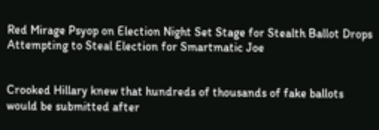Red Mirage Psyop on Election Night Set Stage for Stealth Ballot Drops Attempting to Steal Election for Smartmatic Joe


Crooked Hillary knew that hundreds of thousands of fake ballots would be submitted after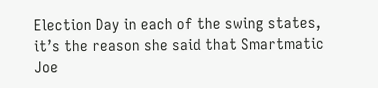Election Day in each of the swing states, it’s the reason she said that Smartmatic Joe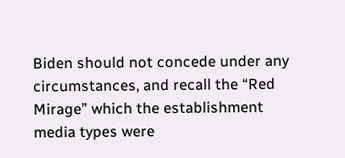Biden should not concede under any circumstances, and recall the “Red Mirage” which the establishment media types were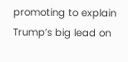promoting to explain Trump’s big lead on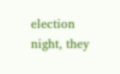election night, they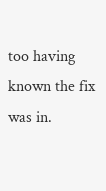too having known the fix was in.